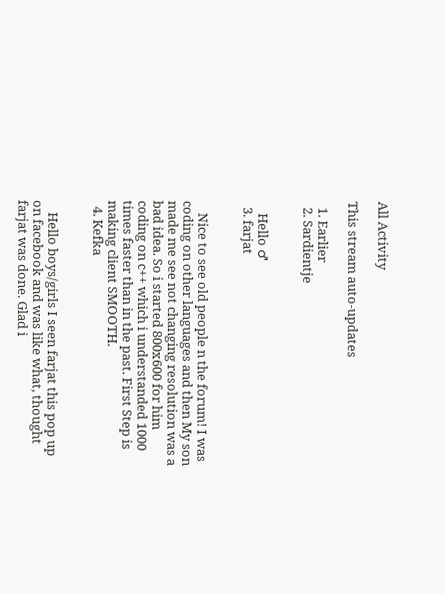All Activity

This stream auto-updates

  1. Earlier
  2. Sardientje


    Hello ♂
  3. farjat


    Nice to see old people n the forum! I was coding on other languages and then My son made me see not changing resolution was a bad idea. So i started 800x600 for him coding on c++ which i understanded 1000 times faster than in the past. First Step is making client SMOOTH.
  4. Kefka


    Hello boys/girls I seen farjat this pop up on facebook and was like what, thought farjat was done. Glad i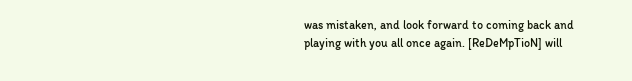was mistaken, and look forward to coming back and playing with you all once again. [ReDeMpTioN] will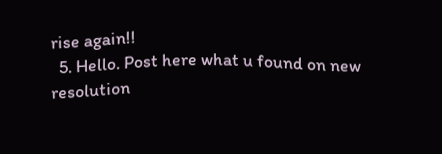rise again!!
  5. Hello. Post here what u found on new resolution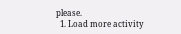please.
  1. Load more activity